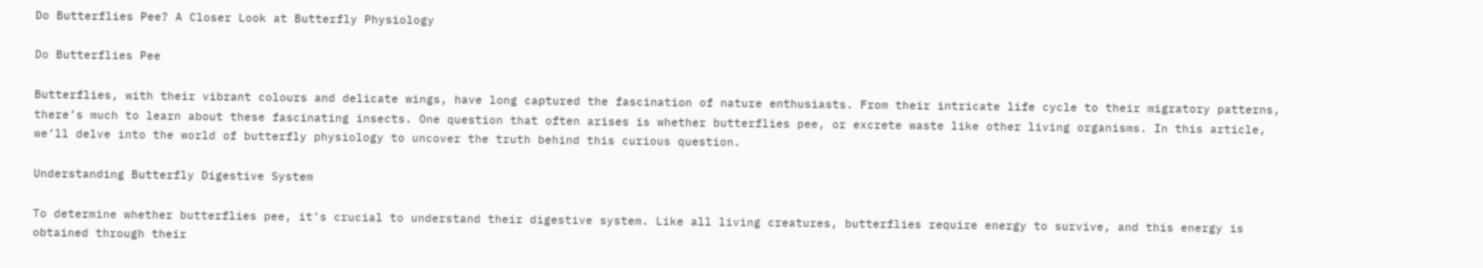Do Butterflies Pee? A Closer Look at Butterfly Physiology

Do Butterflies Pee

Butterflies, with their vibrant colours and delicate wings, have long captured the fascination of nature enthusiasts. From their intricate life cycle to their migratory patterns, there’s much to learn about these fascinating insects. One question that often arises is whether butterflies pee, or excrete waste like other living organisms. In this article, we’ll delve into the world of butterfly physiology to uncover the truth behind this curious question.

Understanding Butterfly Digestive System

To determine whether butterflies pee, it’s crucial to understand their digestive system. Like all living creatures, butterflies require energy to survive, and this energy is obtained through their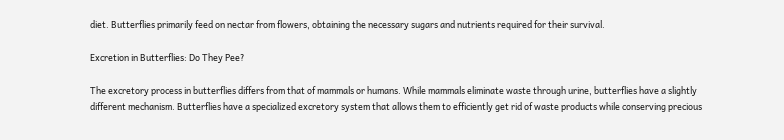diet. Butterflies primarily feed on nectar from flowers, obtaining the necessary sugars and nutrients required for their survival.

Excretion in Butterflies: Do They Pee?

The excretory process in butterflies differs from that of mammals or humans. While mammals eliminate waste through urine, butterflies have a slightly different mechanism. Butterflies have a specialized excretory system that allows them to efficiently get rid of waste products while conserving precious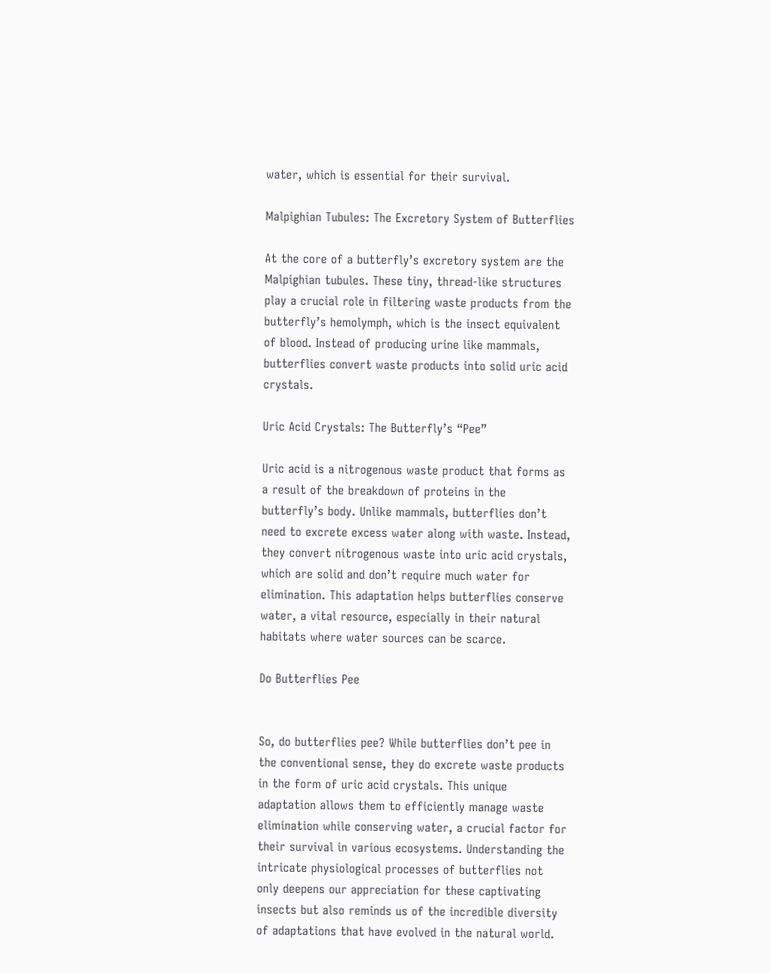water, which is essential for their survival.

Malpighian Tubules: The Excretory System of Butterflies

At the core of a butterfly’s excretory system are the Malpighian tubules. These tiny, thread-like structures play a crucial role in filtering waste products from the butterfly’s hemolymph, which is the insect equivalent of blood. Instead of producing urine like mammals, butterflies convert waste products into solid uric acid crystals.

Uric Acid Crystals: The Butterfly’s “Pee”

Uric acid is a nitrogenous waste product that forms as a result of the breakdown of proteins in the butterfly’s body. Unlike mammals, butterflies don’t need to excrete excess water along with waste. Instead, they convert nitrogenous waste into uric acid crystals, which are solid and don’t require much water for elimination. This adaptation helps butterflies conserve water, a vital resource, especially in their natural habitats where water sources can be scarce.

Do Butterflies Pee


So, do butterflies pee? While butterflies don’t pee in the conventional sense, they do excrete waste products in the form of uric acid crystals. This unique adaptation allows them to efficiently manage waste elimination while conserving water, a crucial factor for their survival in various ecosystems. Understanding the intricate physiological processes of butterflies not only deepens our appreciation for these captivating insects but also reminds us of the incredible diversity of adaptations that have evolved in the natural world.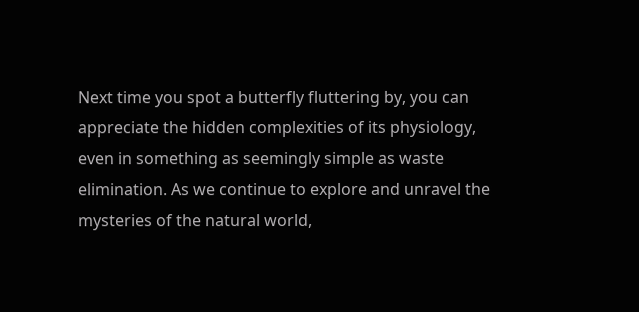Next time you spot a butterfly fluttering by, you can appreciate the hidden complexities of its physiology, even in something as seemingly simple as waste elimination. As we continue to explore and unravel the mysteries of the natural world,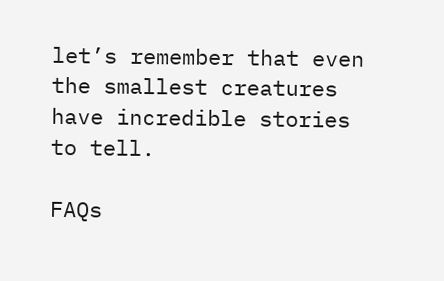let’s remember that even the smallest creatures have incredible stories to tell.

FAQs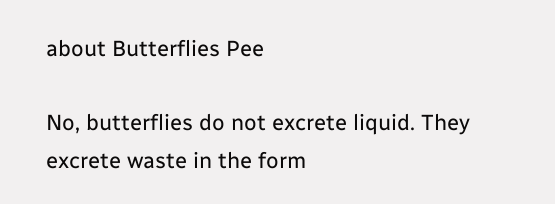about Butterflies Pee

No, butterflies do not excrete liquid. They excrete waste in the form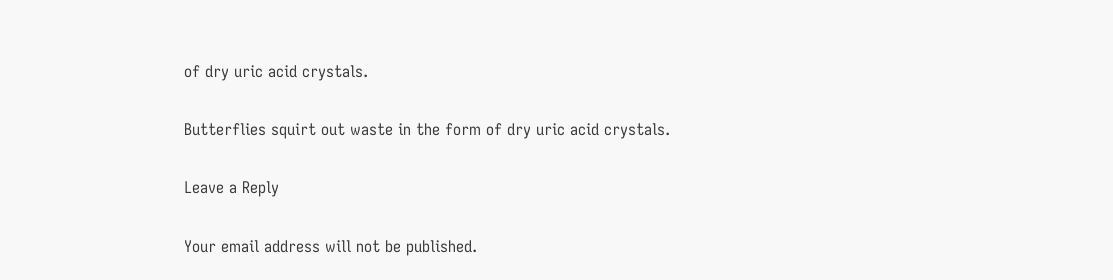of dry uric acid crystals.

Butterflies squirt out waste in the form of dry uric acid crystals.

Leave a Reply

Your email address will not be published.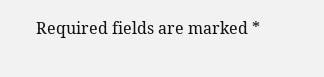Required fields are marked *